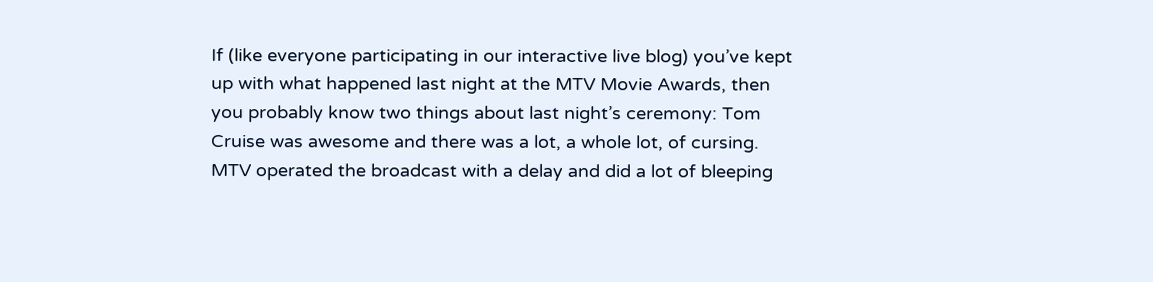If (like everyone participating in our interactive live blog) you’ve kept up with what happened last night at the MTV Movie Awards, then you probably know two things about last night’s ceremony: Tom Cruise was awesome and there was a lot, a whole lot, of cursing. MTV operated the broadcast with a delay and did a lot of bleeping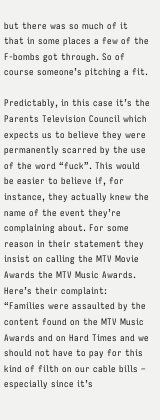but there was so much of it that in some places a few of the F-bombs got through. So of course someone’s pitching a fit.

Predictably, in this case it’s the Parents Television Council which expects us to believe they were permanently scarred by the use of the word “fuck”. This would be easier to believe if, for instance, they actually knew the name of the event they’re complaining about. For some reason in their statement they insist on calling the MTV Movie Awards the MTV Music Awards. Here’s their complaint: “Families were assaulted by the content found on the MTV Music Awards and on Hard Times and we should not have to pay for this kind of filth on our cable bills – especially since it’s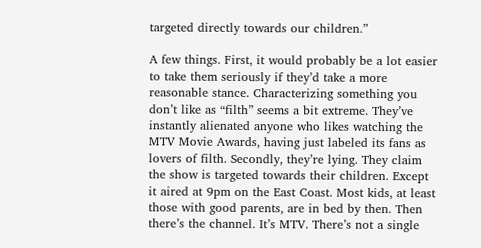targeted directly towards our children.”

A few things. First, it would probably be a lot easier to take them seriously if they’d take a more reasonable stance. Characterizing something you don’t like as “filth” seems a bit extreme. They’ve instantly alienated anyone who likes watching the MTV Movie Awards, having just labeled its fans as lovers of filth. Secondly, they’re lying. They claim the show is targeted towards their children. Except it aired at 9pm on the East Coast. Most kids, at least those with good parents, are in bed by then. Then there’s the channel. It’s MTV. There’s not a single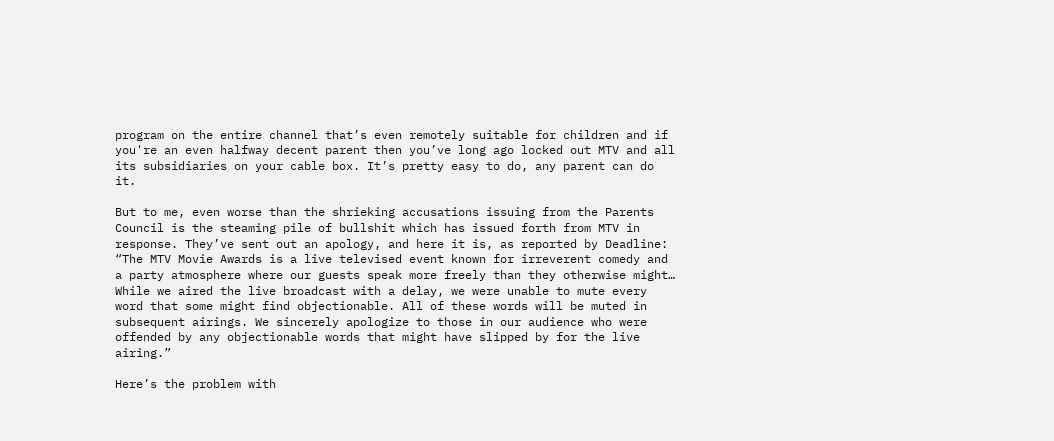program on the entire channel that’s even remotely suitable for children and if you're an even halfway decent parent then you’ve long ago locked out MTV and all its subsidiaries on your cable box. It’s pretty easy to do, any parent can do it.

But to me, even worse than the shrieking accusations issuing from the Parents Council is the steaming pile of bullshit which has issued forth from MTV in response. They’ve sent out an apology, and here it is, as reported by Deadline: “The MTV Movie Awards is a live televised event known for irreverent comedy and a party atmosphere where our guests speak more freely than they otherwise might… While we aired the live broadcast with a delay, we were unable to mute every word that some might find objectionable. All of these words will be muted in subsequent airings. We sincerely apologize to those in our audience who were offended by any objectionable words that might have slipped by for the live airing.”

Here’s the problem with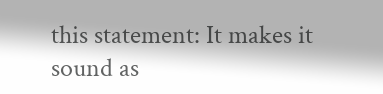this statement: It makes it sound as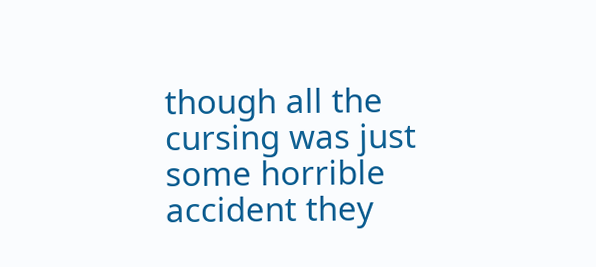though all the cursing was just some horrible accident they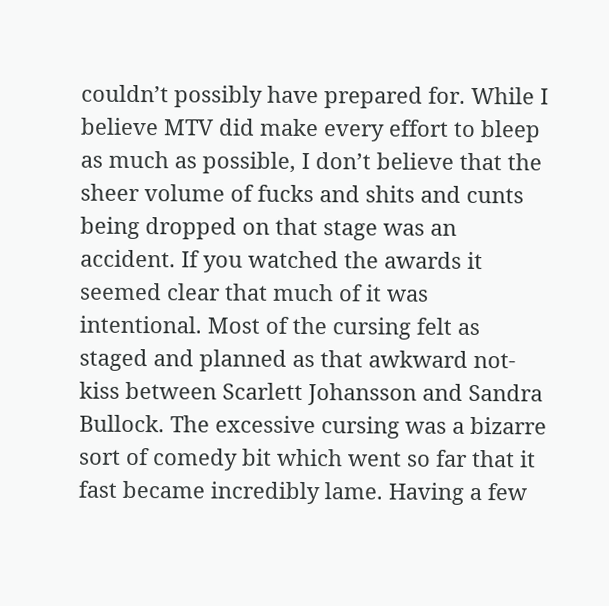couldn’t possibly have prepared for. While I believe MTV did make every effort to bleep as much as possible, I don’t believe that the sheer volume of fucks and shits and cunts being dropped on that stage was an accident. If you watched the awards it seemed clear that much of it was intentional. Most of the cursing felt as staged and planned as that awkward not-kiss between Scarlett Johansson and Sandra Bullock. The excessive cursing was a bizarre sort of comedy bit which went so far that it fast became incredibly lame. Having a few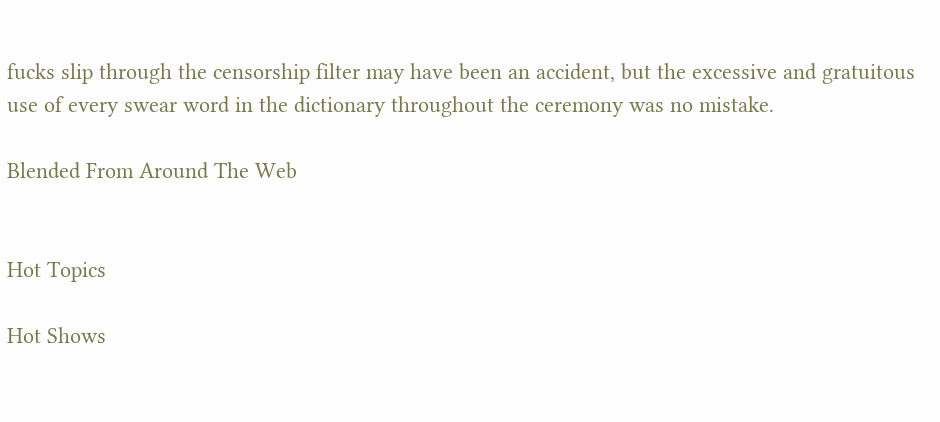fucks slip through the censorship filter may have been an accident, but the excessive and gratuitous use of every swear word in the dictionary throughout the ceremony was no mistake.

Blended From Around The Web


Hot Topics

Hot Shows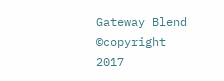Gateway Blend ©copyright 2017